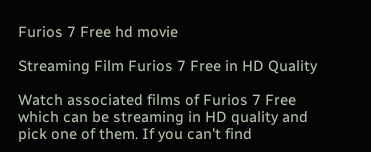Furios 7 Free hd movie

Streaming Film Furios 7 Free in HD Quality

Watch associated films of Furios 7 Free which can be streaming in HD quality and pick one of them. If you can't find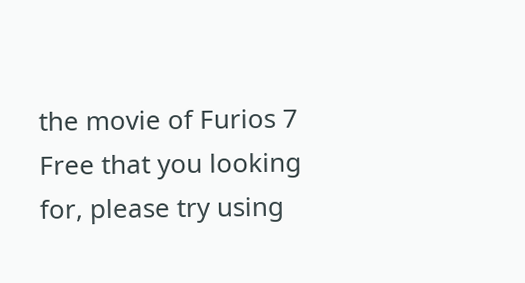the movie of Furios 7 Free that you looking for, please try using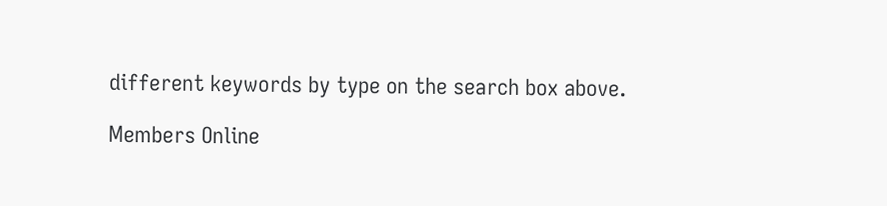different keywords by type on the search box above.

Members Online